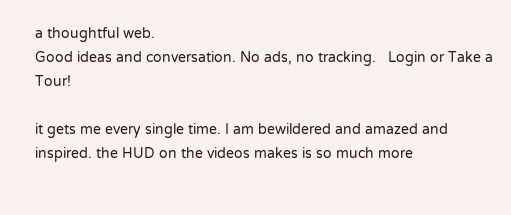a thoughtful web.
Good ideas and conversation. No ads, no tracking.   Login or Take a Tour!

it gets me every single time. I am bewildered and amazed and inspired. the HUD on the videos makes is so much more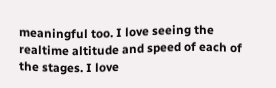meaningful too. I love seeing the realtime altitude and speed of each of the stages. I love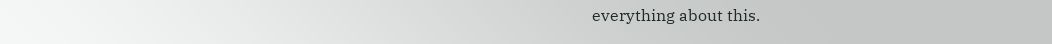everything about this.